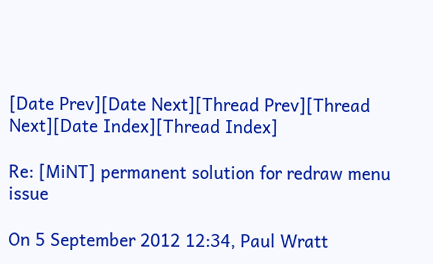[Date Prev][Date Next][Thread Prev][Thread Next][Date Index][Thread Index]

Re: [MiNT] permanent solution for redraw menu issue

On 5 September 2012 12:34, Paul Wratt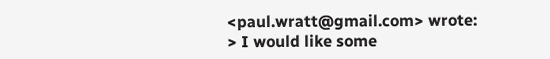<paul.wratt@gmail.com> wrote:
> I would like some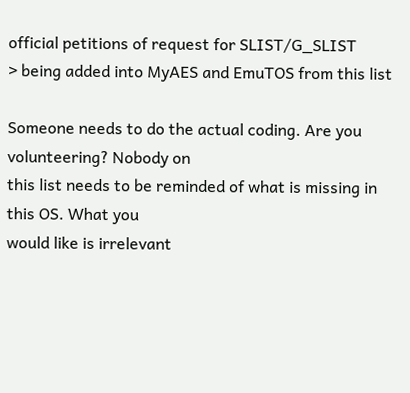official petitions of request for SLIST/G_SLIST
> being added into MyAES and EmuTOS from this list

Someone needs to do the actual coding. Are you volunteering? Nobody on
this list needs to be reminded of what is missing in this OS. What you
would like is irrelevant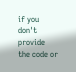if you don't provide the code or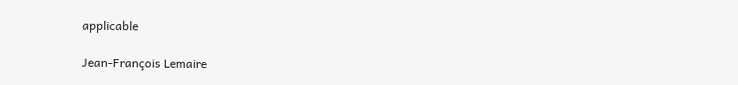applicable

Jean-François Lemaire